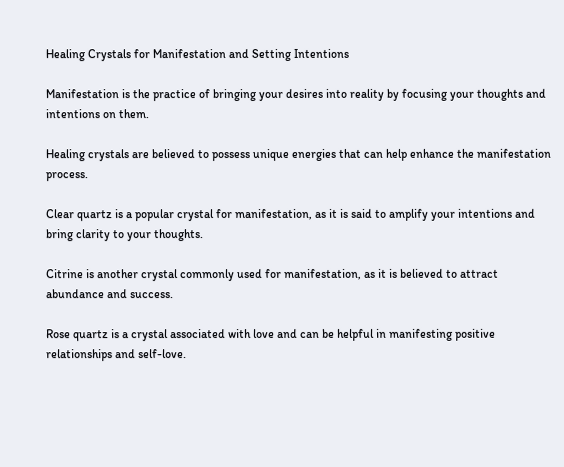Healing Crystals for Manifestation and Setting Intentions

Manifestation is the practice of bringing your desires into reality by focusing your thoughts and intentions on them.

Healing crystals are believed to possess unique energies that can help enhance the manifestation process.

Clear quartz is a popular crystal for manifestation, as it is said to amplify your intentions and bring clarity to your thoughts.

Citrine is another crystal commonly used for manifestation, as it is believed to attract abundance and success.

Rose quartz is a crystal associated with love and can be helpful in manifesting positive relationships and self-love.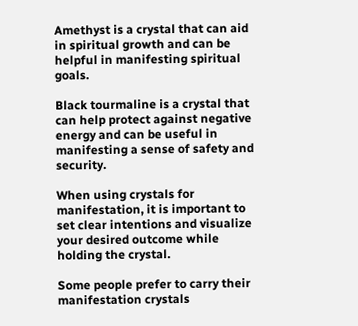Amethyst is a crystal that can aid in spiritual growth and can be helpful in manifesting spiritual goals.

Black tourmaline is a crystal that can help protect against negative energy and can be useful in manifesting a sense of safety and security.

When using crystals for manifestation, it is important to set clear intentions and visualize your desired outcome while holding the crystal.

Some people prefer to carry their manifestation crystals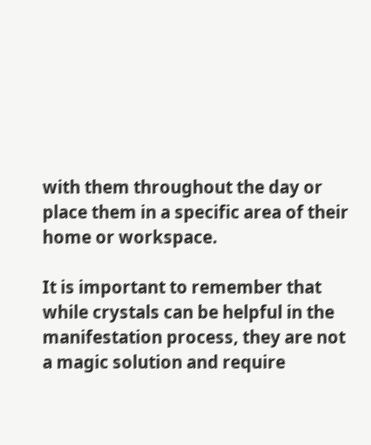with them throughout the day or place them in a specific area of their home or workspace.

It is important to remember that while crystals can be helpful in the manifestation process, they are not a magic solution and require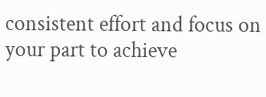consistent effort and focus on your part to achieve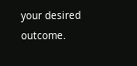your desired outcome.